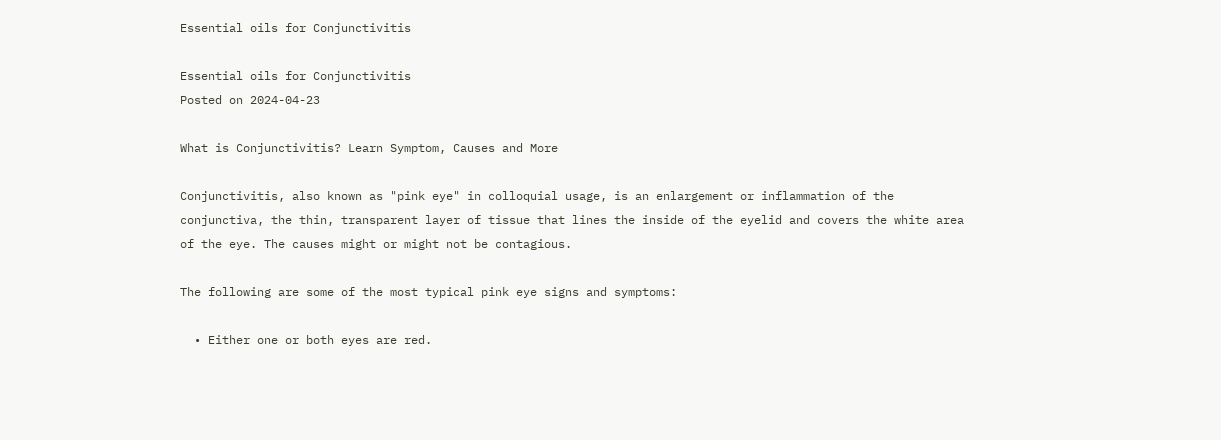Essential oils for Conjunctivitis

Essential oils for Conjunctivitis
Posted on 2024-04-23

What is Conjunctivitis? Learn Symptom, Causes and More

Conjunctivitis, also known as "pink eye" in colloquial usage, is an enlargement or inflammation of the conjunctiva, the thin, transparent layer of tissue that lines the inside of the eyelid and covers the white area of the eye. The causes might or might not be contagious.

The following are some of the most typical pink eye signs and symptoms:

  • Either one or both eyes are red.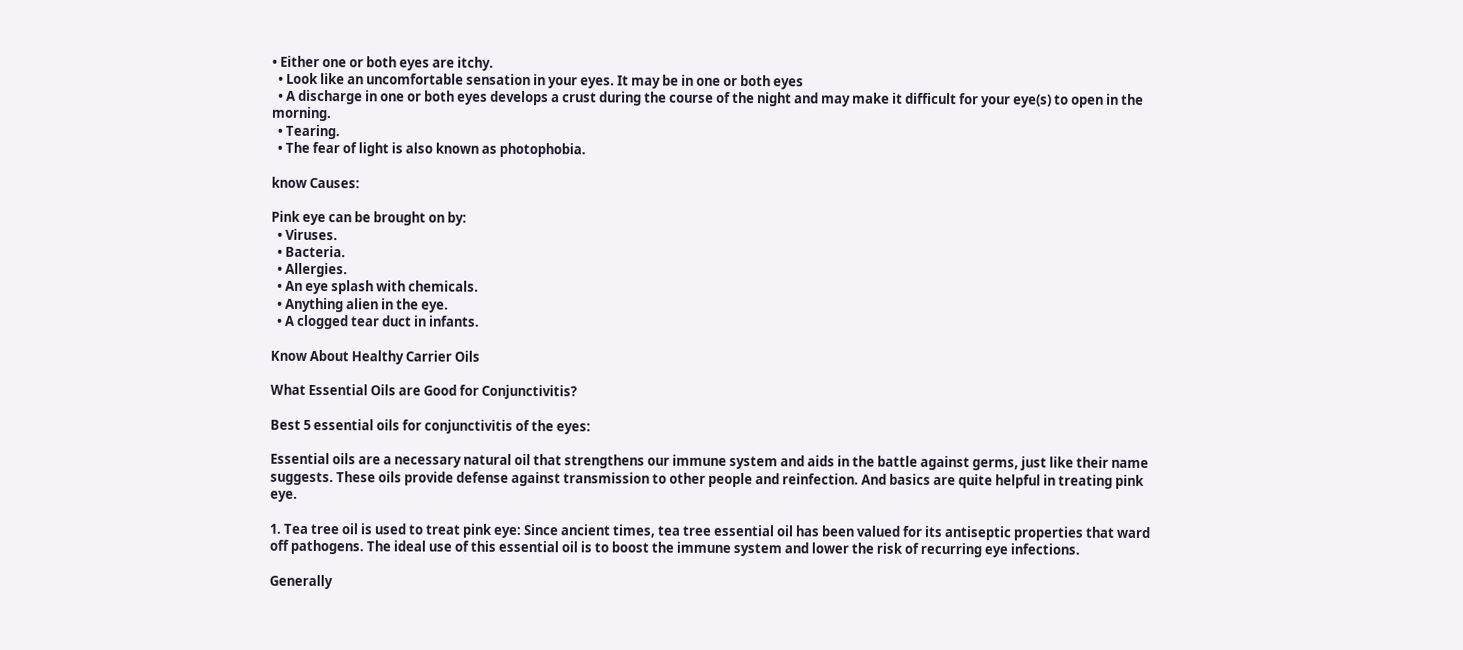• Either one or both eyes are itchy.
  • Look like an uncomfortable sensation in your eyes. It may be in one or both eyes
  • A discharge in one or both eyes develops a crust during the course of the night and may make it difficult for your eye(s) to open in the morning.
  • Tearing.
  • The fear of light is also known as photophobia.

know Causes:

Pink eye can be brought on by:
  • Viruses.
  • Bacteria.
  • Allergies.
  • An eye splash with chemicals.
  • Anything alien in the eye.
  • A clogged tear duct in infants.

Know About Healthy Carrier Oils

What Essential Oils are Good for Conjunctivitis?

Best 5 essential oils for conjunctivitis of the eyes:

Essential oils are a necessary natural oil that strengthens our immune system and aids in the battle against germs, just like their name suggests. These oils provide defense against transmission to other people and reinfection. And basics are quite helpful in treating pink eye.

1. Tea tree oil is used to treat pink eye: Since ancient times, tea tree essential oil has been valued for its antiseptic properties that ward off pathogens. The ideal use of this essential oil is to boost the immune system and lower the risk of recurring eye infections.

Generally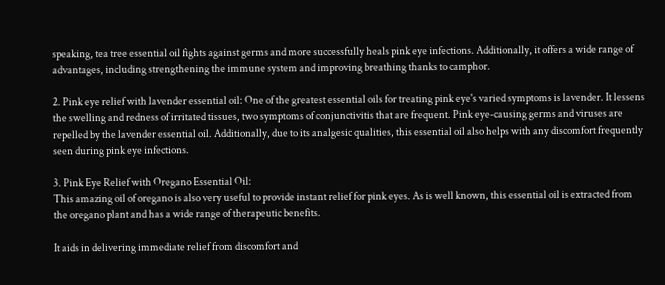speaking, tea tree essential oil fights against germs and more successfully heals pink eye infections. Additionally, it offers a wide range of advantages, including strengthening the immune system and improving breathing thanks to camphor.

2. Pink eye relief with lavender essential oil: One of the greatest essential oils for treating pink eye's varied symptoms is lavender. It lessens the swelling and redness of irritated tissues, two symptoms of conjunctivitis that are frequent. Pink eye-causing germs and viruses are repelled by the lavender essential oil. Additionally, due to its analgesic qualities, this essential oil also helps with any discomfort frequently seen during pink eye infections.

3. Pink Eye Relief with Oregano Essential Oil:
This amazing oil of oregano is also very useful to provide instant relief for pink eyes. As is well known, this essential oil is extracted from the oregano plant and has a wide range of therapeutic benefits.

It aids in delivering immediate relief from discomfort and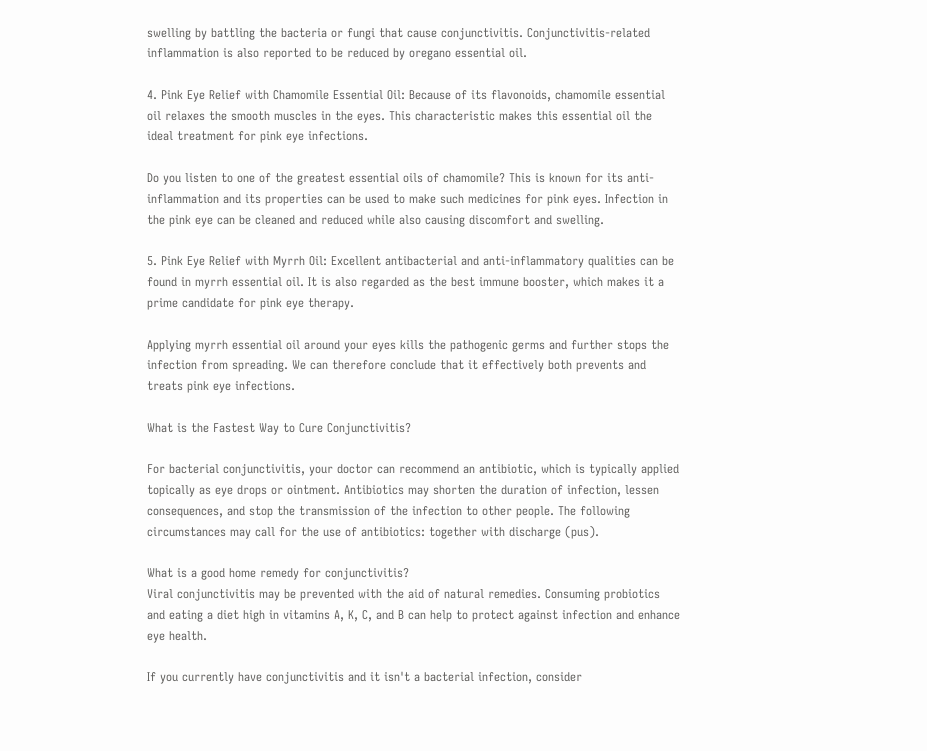swelling by battling the bacteria or fungi that cause conjunctivitis. Conjunctivitis-related inflammation is also reported to be reduced by oregano essential oil.

4. Pink Eye Relief with Chamomile Essential Oil: Because of its flavonoids, chamomile essential oil relaxes the smooth muscles in the eyes. This characteristic makes this essential oil the ideal treatment for pink eye infections.

Do you listen to one of the greatest essential oils of chamomile? This is known for its anti-inflammation and its properties can be used to make such medicines for pink eyes. Infection in the pink eye can be cleaned and reduced while also causing discomfort and swelling.

5. Pink Eye Relief with Myrrh Oil: Excellent antibacterial and anti-inflammatory qualities can be found in myrrh essential oil. It is also regarded as the best immune booster, which makes it a prime candidate for pink eye therapy.

Applying myrrh essential oil around your eyes kills the pathogenic germs and further stops the infection from spreading. We can therefore conclude that it effectively both prevents and treats pink eye infections.

What is the Fastest Way to Cure Conjunctivitis?

For bacterial conjunctivitis, your doctor can recommend an antibiotic, which is typically applied topically as eye drops or ointment. Antibiotics may shorten the duration of infection, lessen consequences, and stop the transmission of the infection to other people. The following circumstances may call for the use of antibiotics: together with discharge (pus).

What is a good home remedy for conjunctivitis?
Viral conjunctivitis may be prevented with the aid of natural remedies. Consuming probiotics and eating a diet high in vitamins A, K, C, and B can help to protect against infection and enhance eye health.

If you currently have conjunctivitis and it isn't a bacterial infection, consider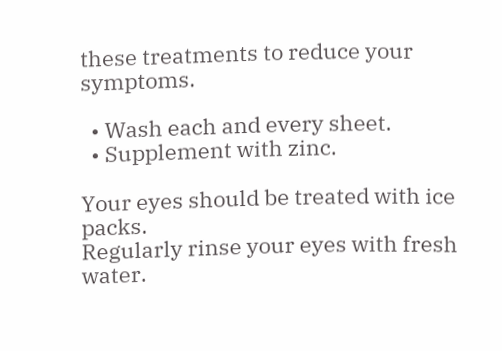these treatments to reduce your symptoms.

  • Wash each and every sheet.
  • Supplement with zinc.

Your eyes should be treated with ice packs.
Regularly rinse your eyes with fresh water.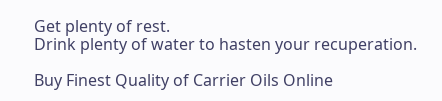Get plenty of rest.
Drink plenty of water to hasten your recuperation.

Buy Finest Quality of Carrier Oils Online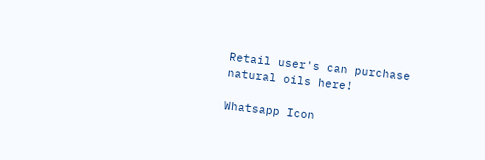Retail user's can purchase natural oils here!

Whatsapp Icon